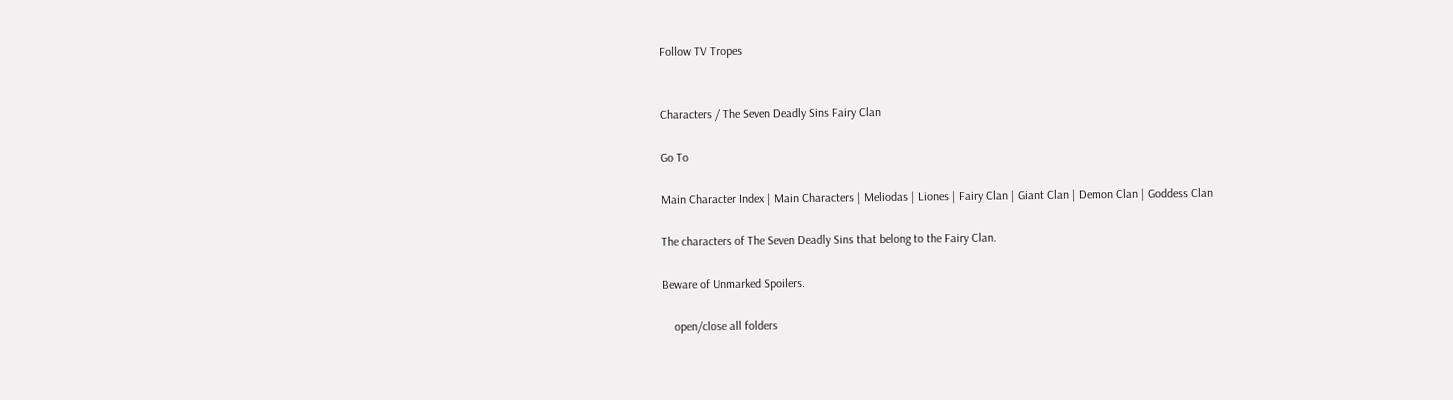Follow TV Tropes


Characters / The Seven Deadly Sins Fairy Clan

Go To

Main Character Index | Main Characters | Meliodas | Liones | Fairy Clan | Giant Clan | Demon Clan | Goddess Clan

The characters of The Seven Deadly Sins that belong to the Fairy Clan.

Beware of Unmarked Spoilers.

    open/close all folders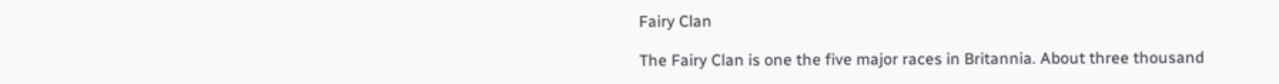Fairy Clan

The Fairy Clan is one the five major races in Britannia. About three thousand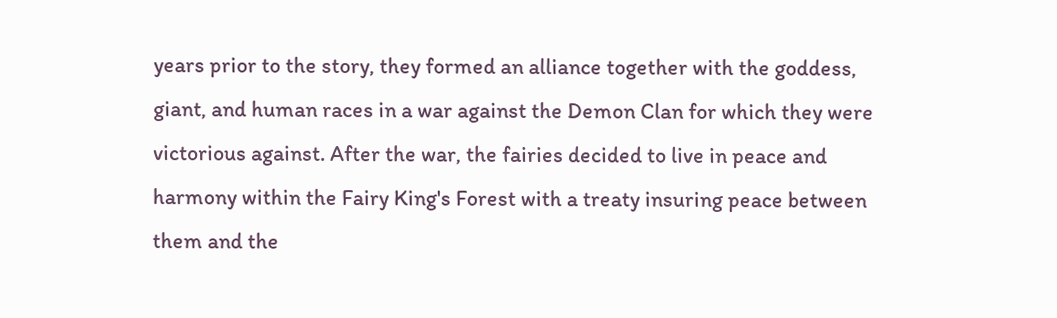years prior to the story, they formed an alliance together with the goddess, giant, and human races in a war against the Demon Clan for which they were victorious against. After the war, the fairies decided to live in peace and harmony within the Fairy King's Forest with a treaty insuring peace between them and the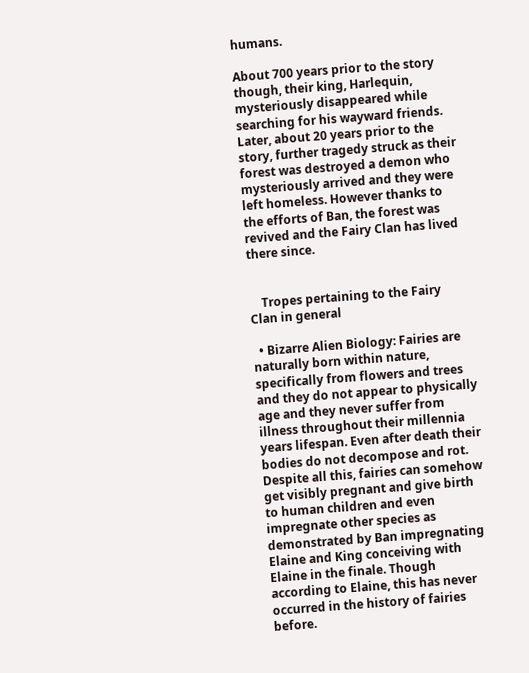humans.

About 700 years prior to the story though, their king, Harlequin, mysteriously disappeared while searching for his wayward friends. Later, about 20 years prior to the story, further tragedy struck as their forest was destroyed a demon who mysteriously arrived and they were left homeless. However thanks to the efforts of Ban, the forest was revived and the Fairy Clan has lived there since.


    Tropes pertaining to the Fairy Clan in general

  • Bizarre Alien Biology: Fairies are naturally born within nature, specifically from flowers and trees and they do not appear to physically age and they never suffer from illness throughout their millennia years lifespan. Even after death their bodies do not decompose and rot. Despite all this, fairies can somehow get visibly pregnant and give birth to human children and even impregnate other species as demonstrated by Ban impregnating Elaine and King conceiving with Elaine in the finale. Though according to Elaine, this has never occurred in the history of fairies before.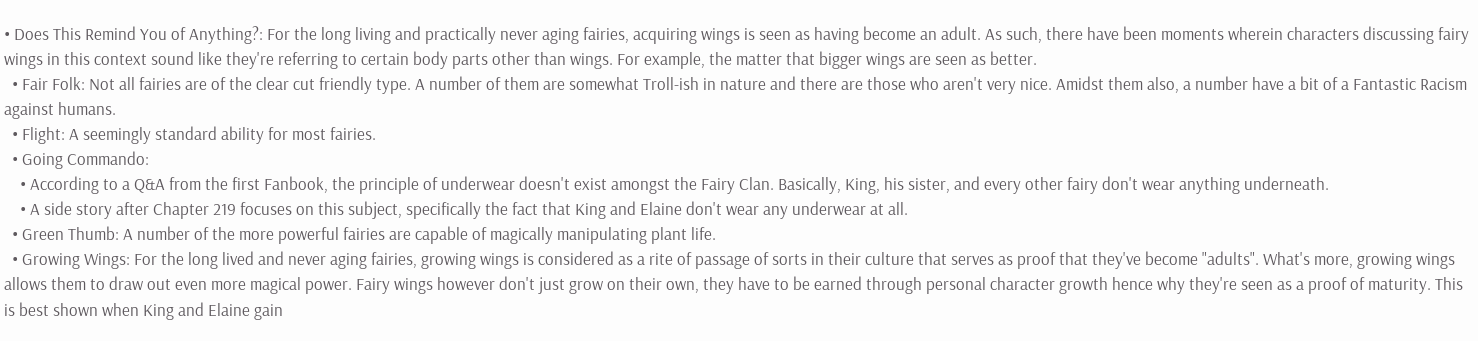• Does This Remind You of Anything?: For the long living and practically never aging fairies, acquiring wings is seen as having become an adult. As such, there have been moments wherein characters discussing fairy wings in this context sound like they're referring to certain body parts other than wings. For example, the matter that bigger wings are seen as better.
  • Fair Folk: Not all fairies are of the clear cut friendly type. A number of them are somewhat Troll-ish in nature and there are those who aren't very nice. Amidst them also, a number have a bit of a Fantastic Racism against humans.
  • Flight: A seemingly standard ability for most fairies.
  • Going Commando:
    • According to a Q&A from the first Fanbook, the principle of underwear doesn't exist amongst the Fairy Clan. Basically, King, his sister, and every other fairy don't wear anything underneath.
    • A side story after Chapter 219 focuses on this subject, specifically the fact that King and Elaine don't wear any underwear at all.
  • Green Thumb: A number of the more powerful fairies are capable of magically manipulating plant life.
  • Growing Wings: For the long lived and never aging fairies, growing wings is considered as a rite of passage of sorts in their culture that serves as proof that they've become "adults". What's more, growing wings allows them to draw out even more magical power. Fairy wings however don't just grow on their own, they have to be earned through personal character growth hence why they're seen as a proof of maturity. This is best shown when King and Elaine gain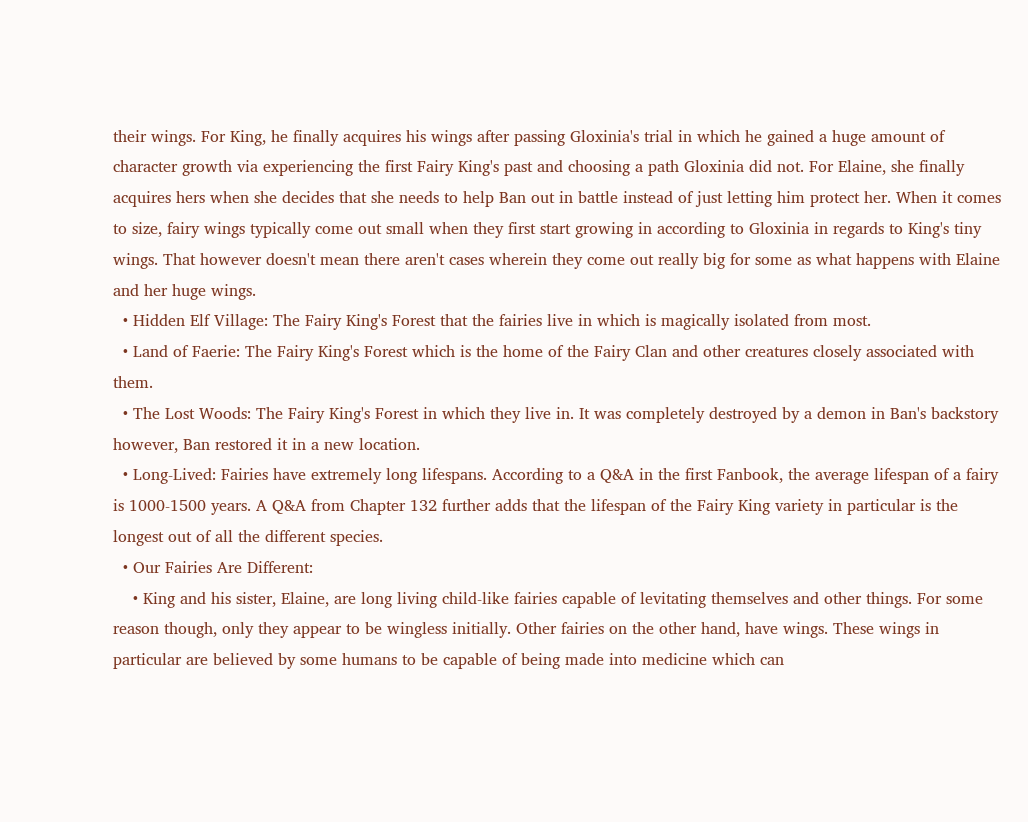their wings. For King, he finally acquires his wings after passing Gloxinia's trial in which he gained a huge amount of character growth via experiencing the first Fairy King's past and choosing a path Gloxinia did not. For Elaine, she finally acquires hers when she decides that she needs to help Ban out in battle instead of just letting him protect her. When it comes to size, fairy wings typically come out small when they first start growing in according to Gloxinia in regards to King's tiny wings. That however doesn't mean there aren't cases wherein they come out really big for some as what happens with Elaine and her huge wings.
  • Hidden Elf Village: The Fairy King's Forest that the fairies live in which is magically isolated from most.
  • Land of Faerie: The Fairy King's Forest which is the home of the Fairy Clan and other creatures closely associated with them.
  • The Lost Woods: The Fairy King's Forest in which they live in. It was completely destroyed by a demon in Ban's backstory however, Ban restored it in a new location.
  • Long-Lived: Fairies have extremely long lifespans. According to a Q&A in the first Fanbook, the average lifespan of a fairy is 1000-1500 years. A Q&A from Chapter 132 further adds that the lifespan of the Fairy King variety in particular is the longest out of all the different species.
  • Our Fairies Are Different:
    • King and his sister, Elaine, are long living child-like fairies capable of levitating themselves and other things. For some reason though, only they appear to be wingless initially. Other fairies on the other hand, have wings. These wings in particular are believed by some humans to be capable of being made into medicine which can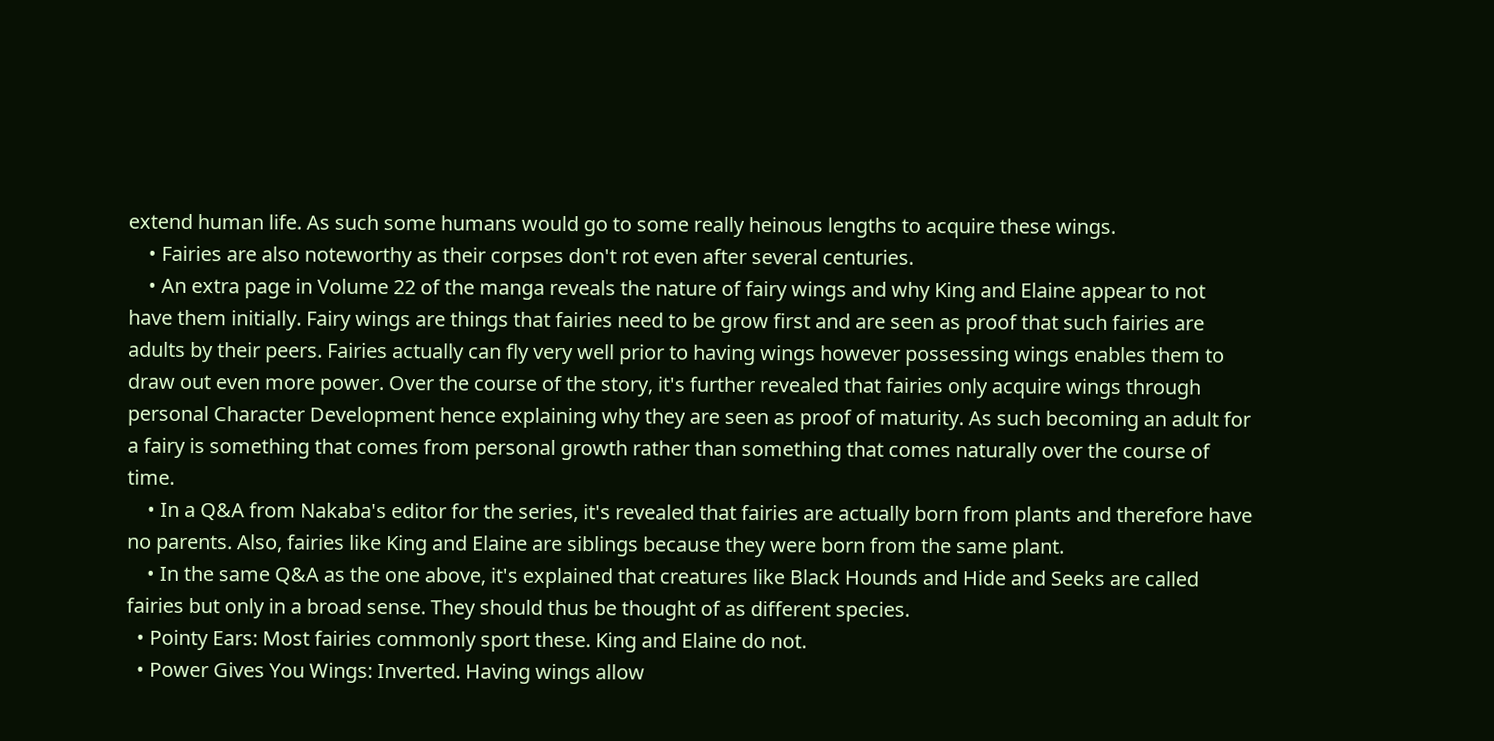extend human life. As such some humans would go to some really heinous lengths to acquire these wings.
    • Fairies are also noteworthy as their corpses don't rot even after several centuries.
    • An extra page in Volume 22 of the manga reveals the nature of fairy wings and why King and Elaine appear to not have them initially. Fairy wings are things that fairies need to be grow first and are seen as proof that such fairies are adults by their peers. Fairies actually can fly very well prior to having wings however possessing wings enables them to draw out even more power. Over the course of the story, it's further revealed that fairies only acquire wings through personal Character Development hence explaining why they are seen as proof of maturity. As such becoming an adult for a fairy is something that comes from personal growth rather than something that comes naturally over the course of time.
    • In a Q&A from Nakaba's editor for the series, it's revealed that fairies are actually born from plants and therefore have no parents. Also, fairies like King and Elaine are siblings because they were born from the same plant.
    • In the same Q&A as the one above, it's explained that creatures like Black Hounds and Hide and Seeks are called fairies but only in a broad sense. They should thus be thought of as different species.
  • Pointy Ears: Most fairies commonly sport these. King and Elaine do not.
  • Power Gives You Wings: Inverted. Having wings allow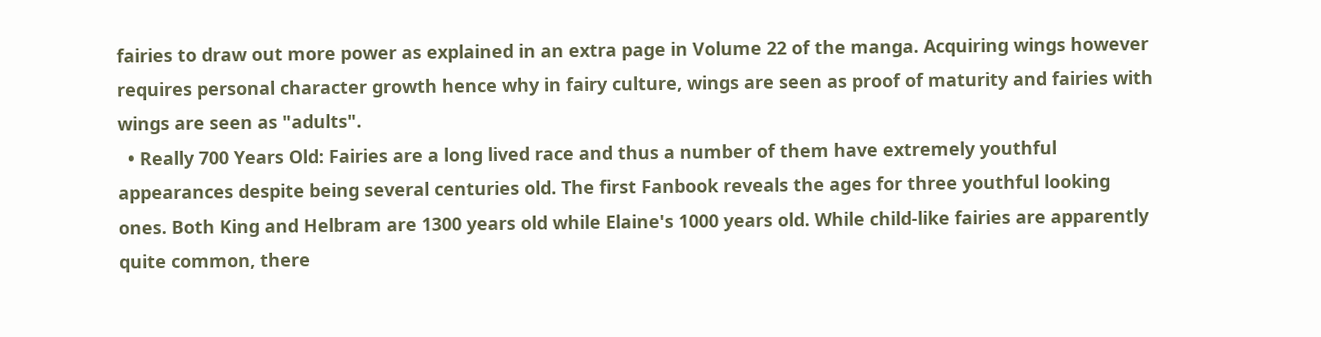fairies to draw out more power as explained in an extra page in Volume 22 of the manga. Acquiring wings however requires personal character growth hence why in fairy culture, wings are seen as proof of maturity and fairies with wings are seen as "adults".
  • Really 700 Years Old: Fairies are a long lived race and thus a number of them have extremely youthful appearances despite being several centuries old. The first Fanbook reveals the ages for three youthful looking ones. Both King and Helbram are 1300 years old while Elaine's 1000 years old. While child-like fairies are apparently quite common, there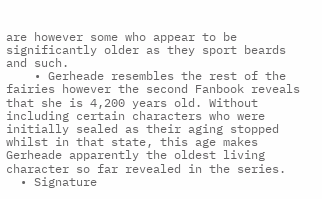are however some who appear to be significantly older as they sport beards and such.
    • Gerheade resembles the rest of the fairies however the second Fanbook reveals that she is 4,200 years old. Without including certain characters who were initially sealed as their aging stopped whilst in that state, this age makes Gerheade apparently the oldest living character so far revealed in the series.
  • Signature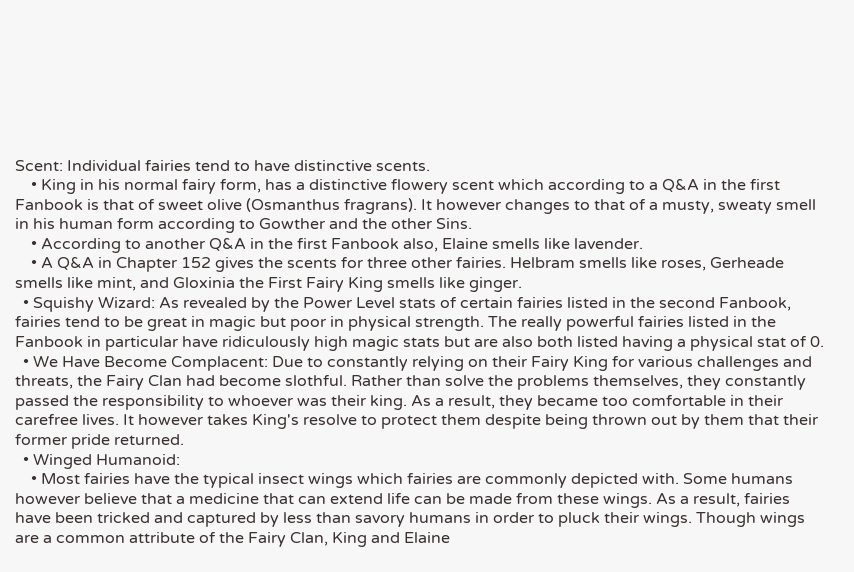Scent: Individual fairies tend to have distinctive scents.
    • King in his normal fairy form, has a distinctive flowery scent which according to a Q&A in the first Fanbook is that of sweet olive (Osmanthus fragrans). It however changes to that of a musty, sweaty smell in his human form according to Gowther and the other Sins.
    • According to another Q&A in the first Fanbook also, Elaine smells like lavender.
    • A Q&A in Chapter 152 gives the scents for three other fairies. Helbram smells like roses, Gerheade smells like mint, and Gloxinia the First Fairy King smells like ginger.
  • Squishy Wizard: As revealed by the Power Level stats of certain fairies listed in the second Fanbook, fairies tend to be great in magic but poor in physical strength. The really powerful fairies listed in the Fanbook in particular have ridiculously high magic stats but are also both listed having a physical stat of 0.
  • We Have Become Complacent: Due to constantly relying on their Fairy King for various challenges and threats, the Fairy Clan had become slothful. Rather than solve the problems themselves, they constantly passed the responsibility to whoever was their king. As a result, they became too comfortable in their carefree lives. It however takes King's resolve to protect them despite being thrown out by them that their former pride returned.
  • Winged Humanoid:
    • Most fairies have the typical insect wings which fairies are commonly depicted with. Some humans however believe that a medicine that can extend life can be made from these wings. As a result, fairies have been tricked and captured by less than savory humans in order to pluck their wings. Though wings are a common attribute of the Fairy Clan, King and Elaine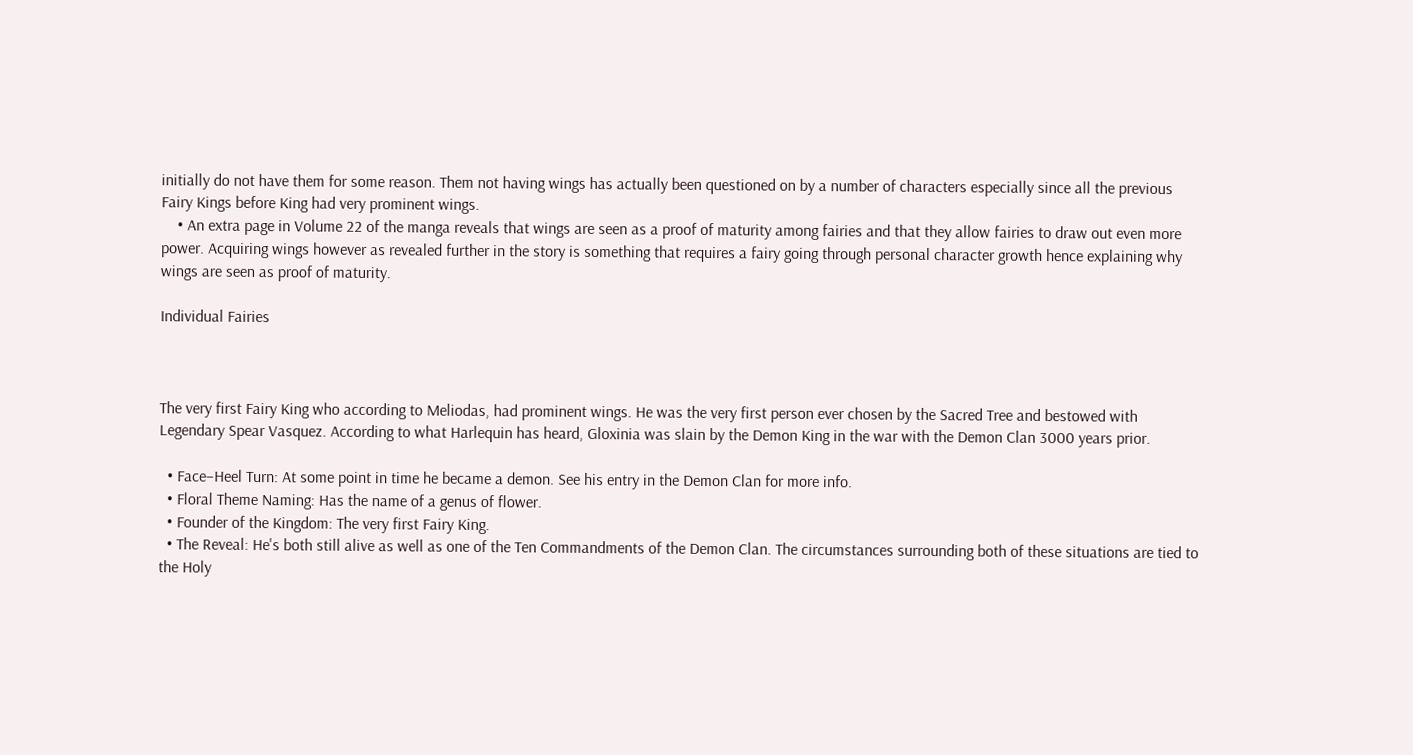initially do not have them for some reason. Them not having wings has actually been questioned on by a number of characters especially since all the previous Fairy Kings before King had very prominent wings.
    • An extra page in Volume 22 of the manga reveals that wings are seen as a proof of maturity among fairies and that they allow fairies to draw out even more power. Acquiring wings however as revealed further in the story is something that requires a fairy going through personal character growth hence explaining why wings are seen as proof of maturity.

Individual Fairies



The very first Fairy King who according to Meliodas, had prominent wings. He was the very first person ever chosen by the Sacred Tree and bestowed with Legendary Spear Vasquez. According to what Harlequin has heard, Gloxinia was slain by the Demon King in the war with the Demon Clan 3000 years prior.

  • Face–Heel Turn: At some point in time he became a demon. See his entry in the Demon Clan for more info.
  • Floral Theme Naming: Has the name of a genus of flower.
  • Founder of the Kingdom: The very first Fairy King.
  • The Reveal: He's both still alive as well as one of the Ten Commandments of the Demon Clan. The circumstances surrounding both of these situations are tied to the Holy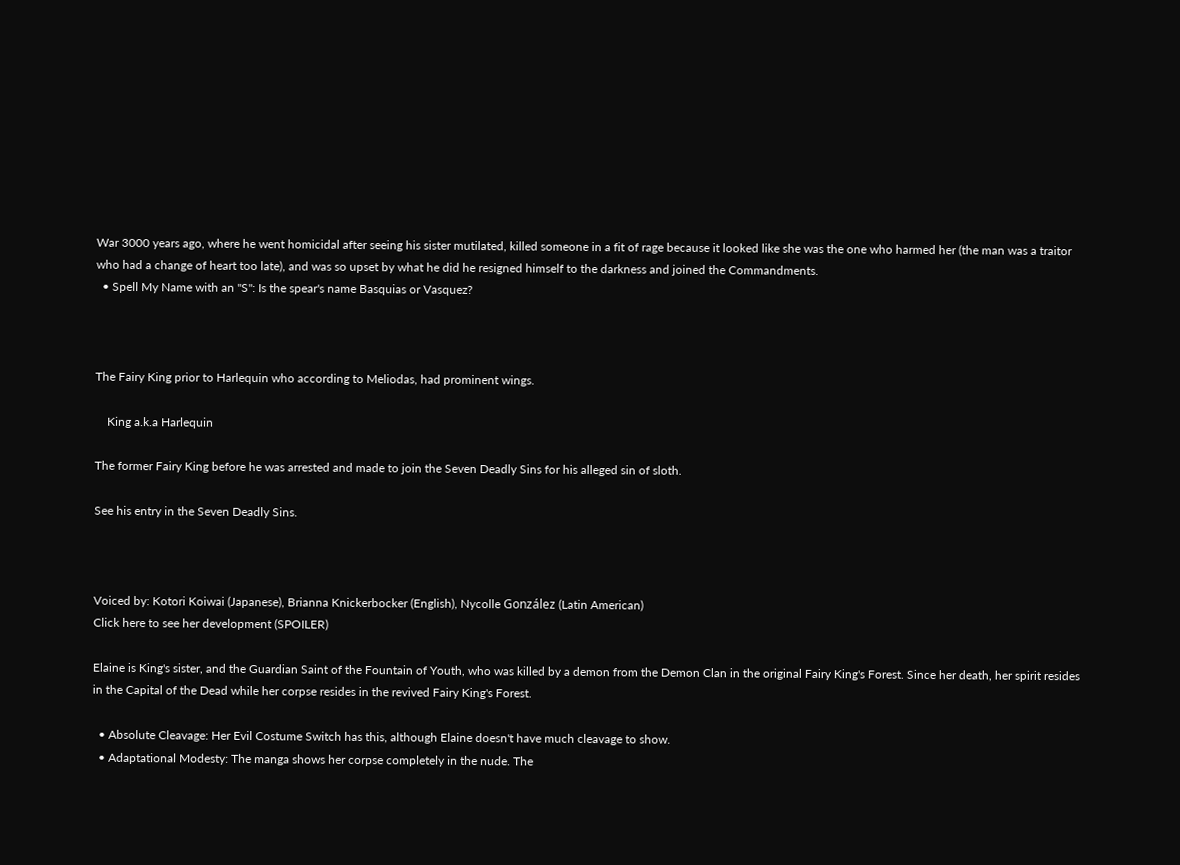War 3000 years ago, where he went homicidal after seeing his sister mutilated, killed someone in a fit of rage because it looked like she was the one who harmed her (the man was a traitor who had a change of heart too late), and was so upset by what he did he resigned himself to the darkness and joined the Commandments.
  • Spell My Name with an "S": Is the spear's name Basquias or Vasquez?



The Fairy King prior to Harlequin who according to Meliodas, had prominent wings.

    King a.k.a Harlequin

The former Fairy King before he was arrested and made to join the Seven Deadly Sins for his alleged sin of sloth.

See his entry in the Seven Deadly Sins.



Voiced by: Kotori Koiwai (Japanese), Brianna Knickerbocker (English), Nycolle González (Latin American)
Click here to see her development (SPOILER)

Elaine is King's sister, and the Guardian Saint of the Fountain of Youth, who was killed by a demon from the Demon Clan in the original Fairy King's Forest. Since her death, her spirit resides in the Capital of the Dead while her corpse resides in the revived Fairy King's Forest.

  • Absolute Cleavage: Her Evil Costume Switch has this, although Elaine doesn't have much cleavage to show.
  • Adaptational Modesty: The manga shows her corpse completely in the nude. The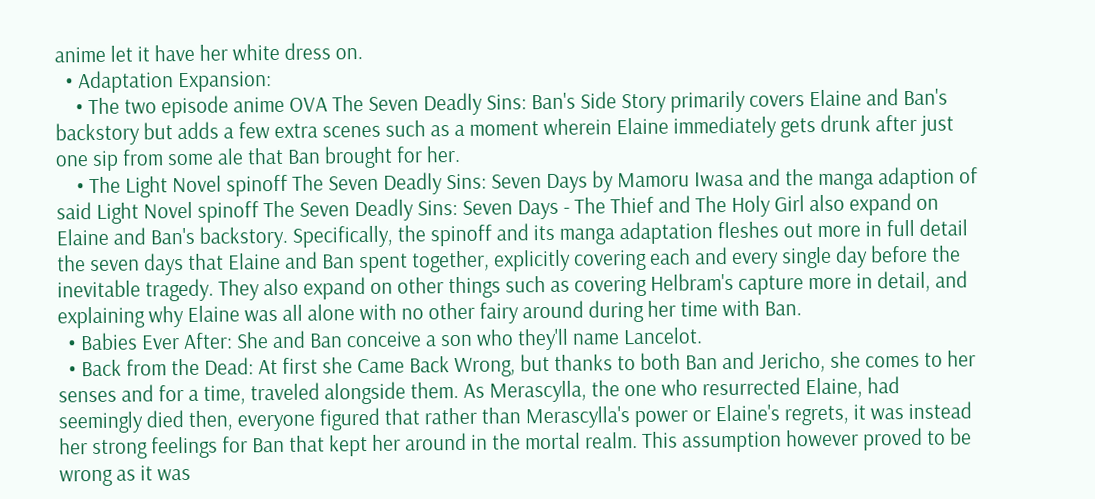anime let it have her white dress on.
  • Adaptation Expansion:
    • The two episode anime OVA The Seven Deadly Sins: Ban's Side Story primarily covers Elaine and Ban's backstory but adds a few extra scenes such as a moment wherein Elaine immediately gets drunk after just one sip from some ale that Ban brought for her.
    • The Light Novel spinoff The Seven Deadly Sins: Seven Days by Mamoru Iwasa and the manga adaption of said Light Novel spinoff The Seven Deadly Sins: Seven Days - The Thief and The Holy Girl also expand on Elaine and Ban's backstory. Specifically, the spinoff and its manga adaptation fleshes out more in full detail the seven days that Elaine and Ban spent together, explicitly covering each and every single day before the inevitable tragedy. They also expand on other things such as covering Helbram's capture more in detail, and explaining why Elaine was all alone with no other fairy around during her time with Ban.
  • Babies Ever After: She and Ban conceive a son who they'll name Lancelot.
  • Back from the Dead: At first she Came Back Wrong, but thanks to both Ban and Jericho, she comes to her senses and for a time, traveled alongside them. As Merascylla, the one who resurrected Elaine, had seemingly died then, everyone figured that rather than Merascylla's power or Elaine's regrets, it was instead her strong feelings for Ban that kept her around in the mortal realm. This assumption however proved to be wrong as it was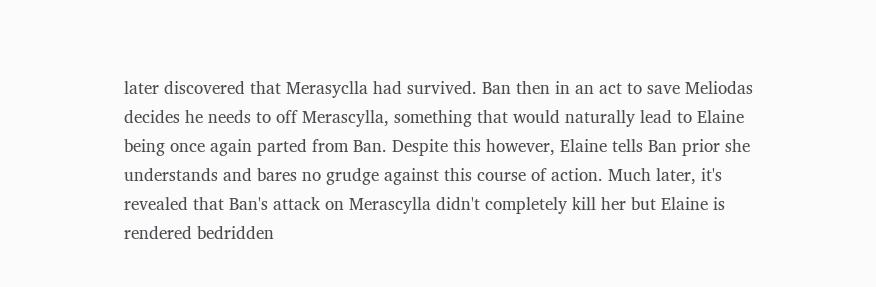later discovered that Merasyclla had survived. Ban then in an act to save Meliodas decides he needs to off Merascylla, something that would naturally lead to Elaine being once again parted from Ban. Despite this however, Elaine tells Ban prior she understands and bares no grudge against this course of action. Much later, it's revealed that Ban's attack on Merascylla didn't completely kill her but Elaine is rendered bedridden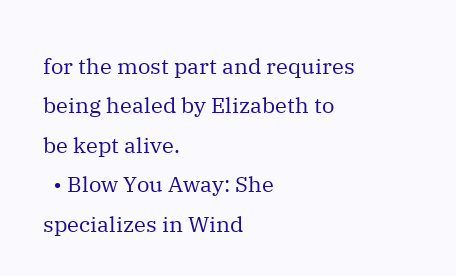for the most part and requires being healed by Elizabeth to be kept alive.
  • Blow You Away: She specializes in Wind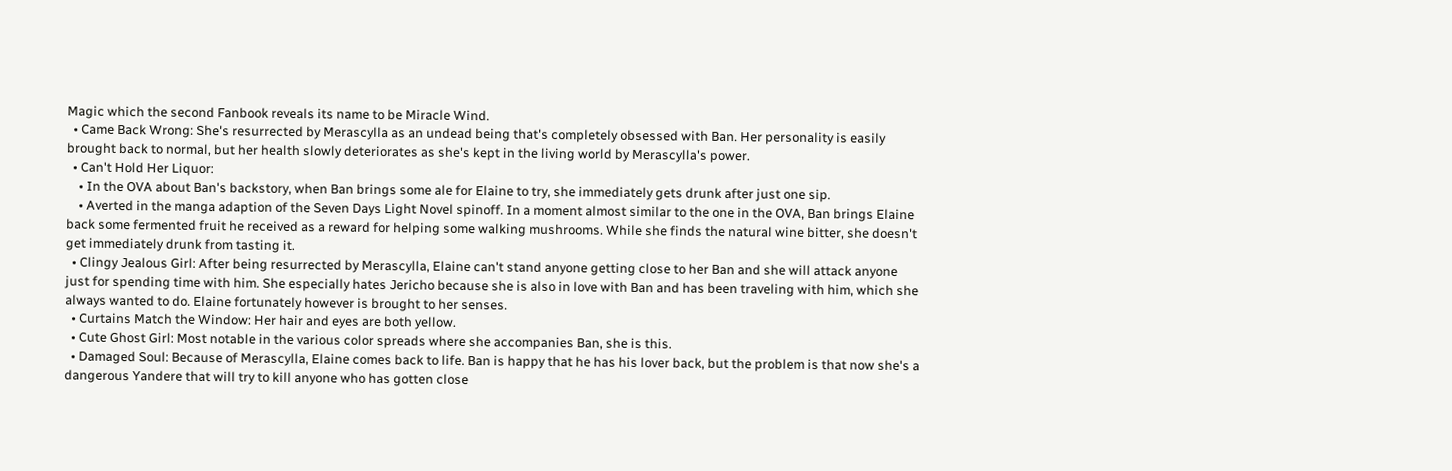Magic which the second Fanbook reveals its name to be Miracle Wind.
  • Came Back Wrong: She's resurrected by Merascylla as an undead being that's completely obsessed with Ban. Her personality is easily brought back to normal, but her health slowly deteriorates as she's kept in the living world by Merascylla's power.
  • Can't Hold Her Liquor:
    • In the OVA about Ban's backstory, when Ban brings some ale for Elaine to try, she immediately gets drunk after just one sip.
    • Averted in the manga adaption of the Seven Days Light Novel spinoff. In a moment almost similar to the one in the OVA, Ban brings Elaine back some fermented fruit he received as a reward for helping some walking mushrooms. While she finds the natural wine bitter, she doesn't get immediately drunk from tasting it.
  • Clingy Jealous Girl: After being resurrected by Merascylla, Elaine can't stand anyone getting close to her Ban and she will attack anyone just for spending time with him. She especially hates Jericho because she is also in love with Ban and has been traveling with him, which she always wanted to do. Elaine fortunately however is brought to her senses.
  • Curtains Match the Window: Her hair and eyes are both yellow.
  • Cute Ghost Girl: Most notable in the various color spreads where she accompanies Ban, she is this.
  • Damaged Soul: Because of Merascylla, Elaine comes back to life. Ban is happy that he has his lover back, but the problem is that now she's a dangerous Yandere that will try to kill anyone who has gotten close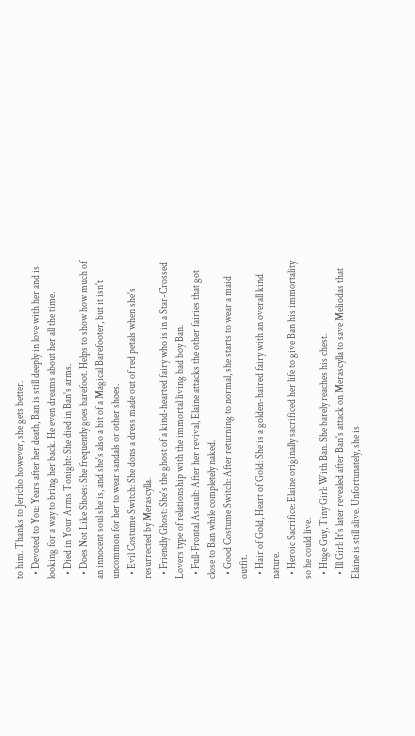to him. Thanks to Jericho however, she gets better.
  • Devoted to You: Years after her death, Ban is still deeply in love with her and is looking for a way to bring her back. He even dreams about her all the time.
  • Died in Your Arms Tonight: She died in Ban's arms.
  • Does Not Like Shoes: She frequently goes barefoot. Helps to show how much of an innocent soul she is, and she's also a bit of a Magical Barefooter, but it isn't uncommon for her to wear sandals or other shoes.
  • Evil Costume Switch: She dons a dress made out of red petals when she's resurrected by Merascylla.
  • Friendly Ghost: She's the ghost of a kind-hearted fairy who is in a Star-Crossed Lovers type of relationship with the immortal living bad boy Ban.
  • Full-Frontal Assault: After her revival, Elaine attacks the other fairies that got close to Ban while completely naked.
  • Good Costume Switch: After returning to normal, she starts to wear a maid outfit.
  • Hair of Gold, Heart of Gold: She is a golden-haired fairy with an overall kind nature.
  • Heroic Sacrifice: Elaine originally sacrificed her life to give Ban his immortality so he could live.
  • Huge Guy, Tiny Girl: With Ban. She barely reaches his chest.
  • Ill Girl: It's later revealed after Ban's attack on Merascylla to save Meliodas that Elaine is still alive. Unfortunately, she is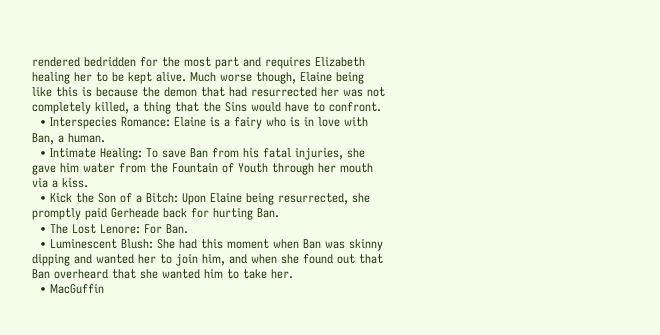rendered bedridden for the most part and requires Elizabeth healing her to be kept alive. Much worse though, Elaine being like this is because the demon that had resurrected her was not completely killed, a thing that the Sins would have to confront.
  • Interspecies Romance: Elaine is a fairy who is in love with Ban, a human.
  • Intimate Healing: To save Ban from his fatal injuries, she gave him water from the Fountain of Youth through her mouth via a kiss.
  • Kick the Son of a Bitch: Upon Elaine being resurrected, she promptly paid Gerheade back for hurting Ban.
  • The Lost Lenore: For Ban.
  • Luminescent Blush: She had this moment when Ban was skinny dipping and wanted her to join him, and when she found out that Ban overheard that she wanted him to take her.
  • MacGuffin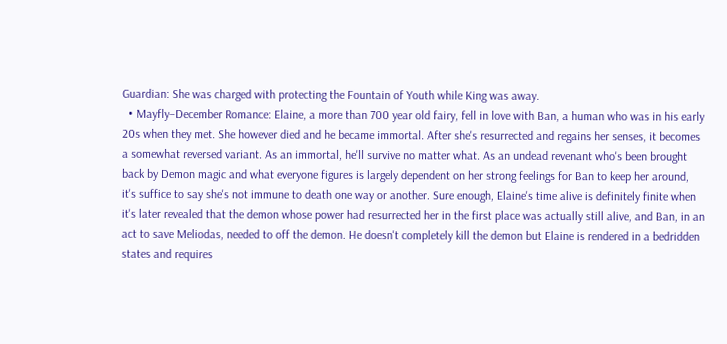Guardian: She was charged with protecting the Fountain of Youth while King was away.
  • Mayfly–December Romance: Elaine, a more than 700 year old fairy, fell in love with Ban, a human who was in his early 20s when they met. She however died and he became immortal. After she's resurrected and regains her senses, it becomes a somewhat reversed variant. As an immortal, he'll survive no matter what. As an undead revenant who's been brought back by Demon magic and what everyone figures is largely dependent on her strong feelings for Ban to keep her around, it's suffice to say she's not immune to death one way or another. Sure enough, Elaine's time alive is definitely finite when it's later revealed that the demon whose power had resurrected her in the first place was actually still alive, and Ban, in an act to save Meliodas, needed to off the demon. He doesn't completely kill the demon but Elaine is rendered in a bedridden states and requires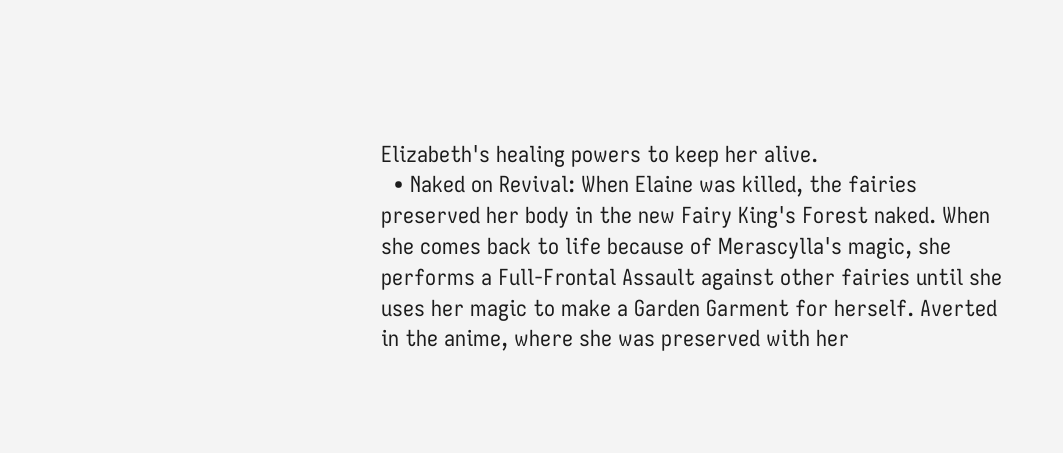Elizabeth's healing powers to keep her alive.
  • Naked on Revival: When Elaine was killed, the fairies preserved her body in the new Fairy King's Forest naked. When she comes back to life because of Merascylla's magic, she performs a Full-Frontal Assault against other fairies until she uses her magic to make a Garden Garment for herself. Averted in the anime, where she was preserved with her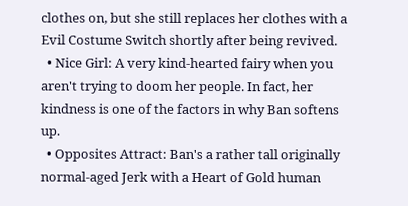clothes on, but she still replaces her clothes with a Evil Costume Switch shortly after being revived.
  • Nice Girl: A very kind-hearted fairy when you aren't trying to doom her people. In fact, her kindness is one of the factors in why Ban softens up.
  • Opposites Attract: Ban's a rather tall originally normal-aged Jerk with a Heart of Gold human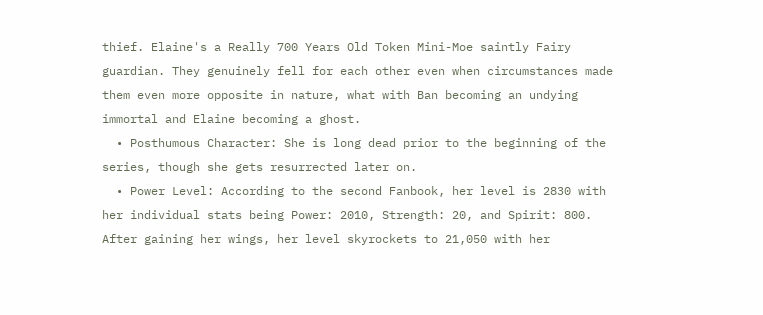thief. Elaine's a Really 700 Years Old Token Mini-Moe saintly Fairy guardian. They genuinely fell for each other even when circumstances made them even more opposite in nature, what with Ban becoming an undying immortal and Elaine becoming a ghost.
  • Posthumous Character: She is long dead prior to the beginning of the series, though she gets resurrected later on.
  • Power Level: According to the second Fanbook, her level is 2830 with her individual stats being Power: 2010, Strength: 20, and Spirit: 800. After gaining her wings, her level skyrockets to 21,050 with her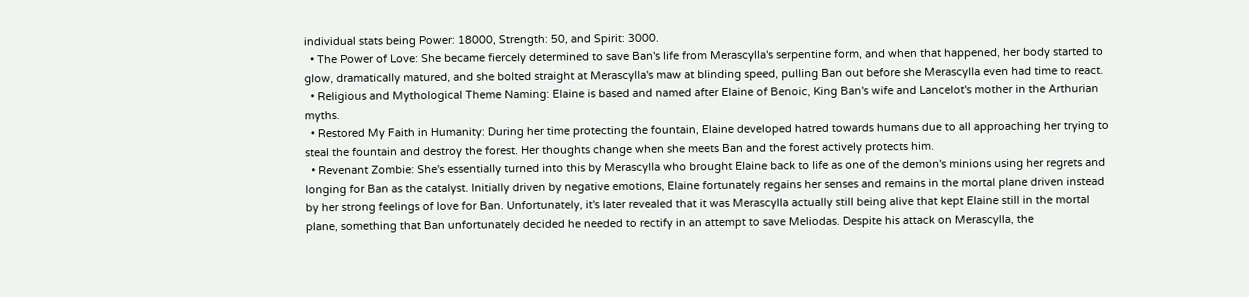individual stats being Power: 18000, Strength: 50, and Spirit: 3000.
  • The Power of Love: She became fiercely determined to save Ban's life from Merascylla's serpentine form, and when that happened, her body started to glow, dramatically matured, and she bolted straight at Merascylla's maw at blinding speed, pulling Ban out before she Merascylla even had time to react.
  • Religious and Mythological Theme Naming: Elaine is based and named after Elaine of Benoic, King Ban's wife and Lancelot's mother in the Arthurian myths.
  • Restored My Faith in Humanity: During her time protecting the fountain, Elaine developed hatred towards humans due to all approaching her trying to steal the fountain and destroy the forest. Her thoughts change when she meets Ban and the forest actively protects him.
  • Revenant Zombie: She's essentially turned into this by Merascylla who brought Elaine back to life as one of the demon's minions using her regrets and longing for Ban as the catalyst. Initially driven by negative emotions, Elaine fortunately regains her senses and remains in the mortal plane driven instead by her strong feelings of love for Ban. Unfortunately, it's later revealed that it was Merascylla actually still being alive that kept Elaine still in the mortal plane, something that Ban unfortunately decided he needed to rectify in an attempt to save Meliodas. Despite his attack on Merascylla, the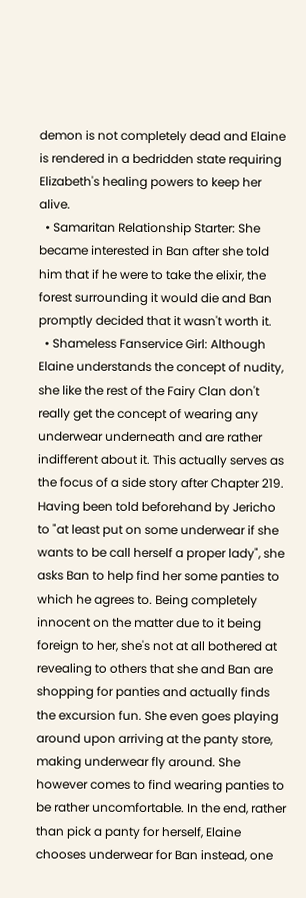demon is not completely dead and Elaine is rendered in a bedridden state requiring Elizabeth's healing powers to keep her alive.
  • Samaritan Relationship Starter: She became interested in Ban after she told him that if he were to take the elixir, the forest surrounding it would die and Ban promptly decided that it wasn't worth it.
  • Shameless Fanservice Girl: Although Elaine understands the concept of nudity, she like the rest of the Fairy Clan don't really get the concept of wearing any underwear underneath and are rather indifferent about it. This actually serves as the focus of a side story after Chapter 219. Having been told beforehand by Jericho to "at least put on some underwear if she wants to be call herself a proper lady", she asks Ban to help find her some panties to which he agrees to. Being completely innocent on the matter due to it being foreign to her, she's not at all bothered at revealing to others that she and Ban are shopping for panties and actually finds the excursion fun. She even goes playing around upon arriving at the panty store, making underwear fly around. She however comes to find wearing panties to be rather uncomfortable. In the end, rather than pick a panty for herself, Elaine chooses underwear for Ban instead, one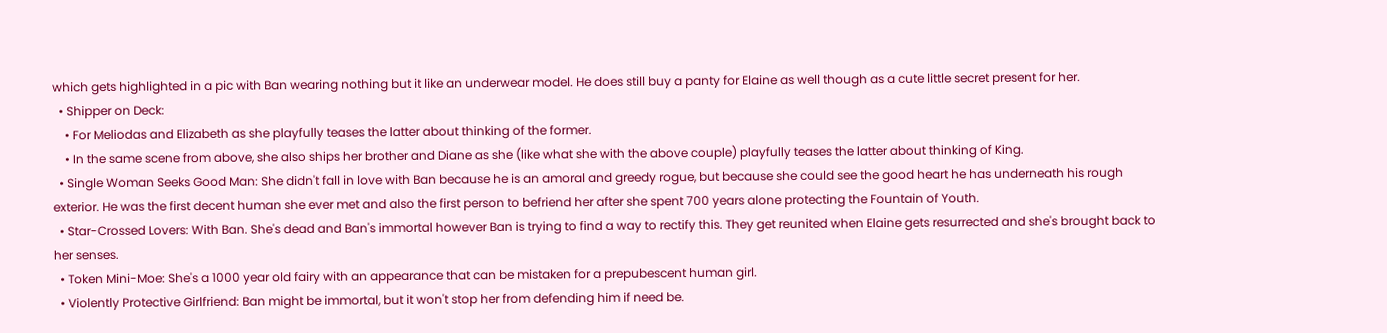which gets highlighted in a pic with Ban wearing nothing but it like an underwear model. He does still buy a panty for Elaine as well though as a cute little secret present for her.
  • Shipper on Deck:
    • For Meliodas and Elizabeth as she playfully teases the latter about thinking of the former.
    • In the same scene from above, she also ships her brother and Diane as she (like what she with the above couple) playfully teases the latter about thinking of King.
  • Single Woman Seeks Good Man: She didn't fall in love with Ban because he is an amoral and greedy rogue, but because she could see the good heart he has underneath his rough exterior. He was the first decent human she ever met and also the first person to befriend her after she spent 700 years alone protecting the Fountain of Youth.
  • Star-Crossed Lovers: With Ban. She's dead and Ban's immortal however Ban is trying to find a way to rectify this. They get reunited when Elaine gets resurrected and she's brought back to her senses.
  • Token Mini-Moe: She's a 1000 year old fairy with an appearance that can be mistaken for a prepubescent human girl.
  • Violently Protective Girlfriend: Ban might be immortal, but it won't stop her from defending him if need be.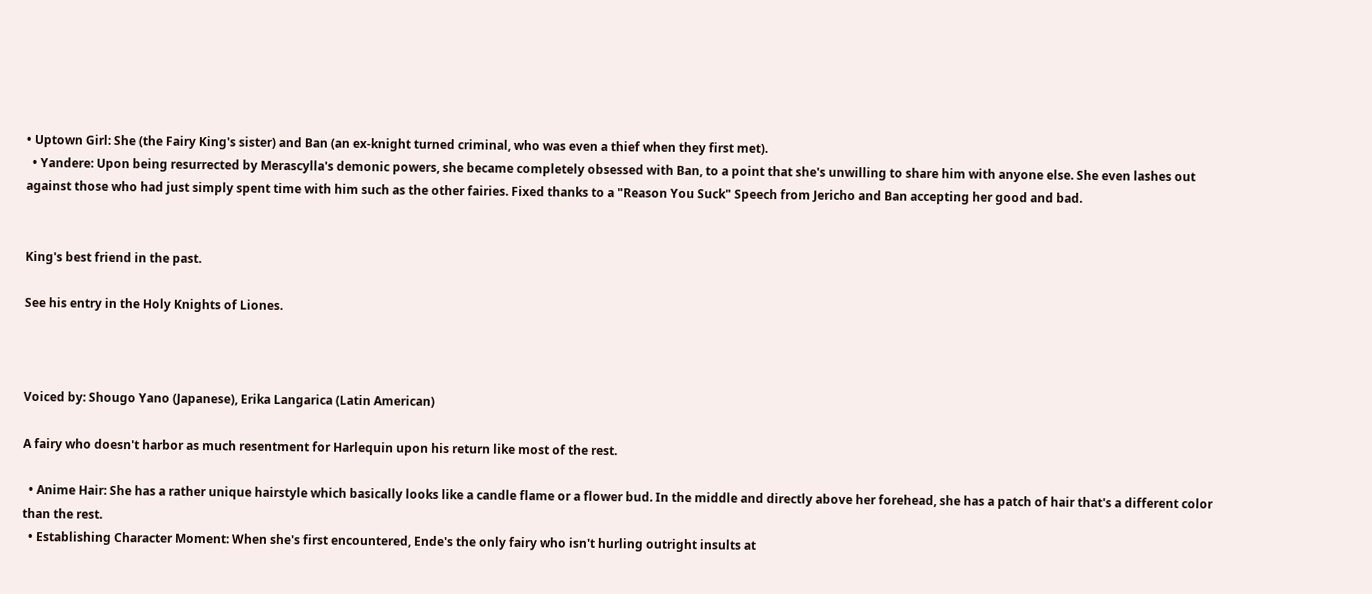• Uptown Girl: She (the Fairy King's sister) and Ban (an ex-knight turned criminal, who was even a thief when they first met).
  • Yandere: Upon being resurrected by Merascylla's demonic powers, she became completely obsessed with Ban, to a point that she's unwilling to share him with anyone else. She even lashes out against those who had just simply spent time with him such as the other fairies. Fixed thanks to a "Reason You Suck" Speech from Jericho and Ban accepting her good and bad.


King's best friend in the past.

See his entry in the Holy Knights of Liones.



Voiced by: Shougo Yano (Japanese), Erika Langarica (Latin American)

A fairy who doesn't harbor as much resentment for Harlequin upon his return like most of the rest.

  • Anime Hair: She has a rather unique hairstyle which basically looks like a candle flame or a flower bud. In the middle and directly above her forehead, she has a patch of hair that's a different color than the rest.
  • Establishing Character Moment: When she's first encountered, Ende's the only fairy who isn't hurling outright insults at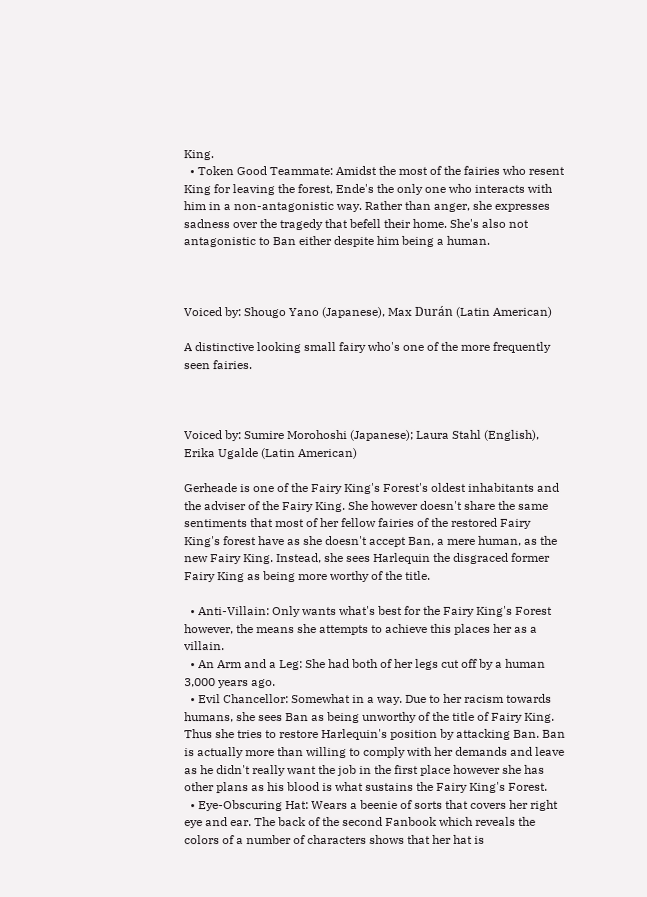King.
  • Token Good Teammate: Amidst the most of the fairies who resent King for leaving the forest, Ende's the only one who interacts with him in a non-antagonistic way. Rather than anger, she expresses sadness over the tragedy that befell their home. She's also not antagonistic to Ban either despite him being a human.



Voiced by: Shougo Yano (Japanese), Max Durán (Latin American)

A distinctive looking small fairy who's one of the more frequently seen fairies.



Voiced by: Sumire Morohoshi (Japanese); Laura Stahl (English), Erika Ugalde (Latin American)

Gerheade is one of the Fairy King's Forest's oldest inhabitants and the adviser of the Fairy King. She however doesn't share the same sentiments that most of her fellow fairies of the restored Fairy King's forest have as she doesn't accept Ban, a mere human, as the new Fairy King. Instead, she sees Harlequin the disgraced former Fairy King as being more worthy of the title.

  • Anti-Villain: Only wants what's best for the Fairy King's Forest however, the means she attempts to achieve this places her as a villain.
  • An Arm and a Leg: She had both of her legs cut off by a human 3,000 years ago.
  • Evil Chancellor: Somewhat in a way. Due to her racism towards humans, she sees Ban as being unworthy of the title of Fairy King. Thus she tries to restore Harlequin's position by attacking Ban. Ban is actually more than willing to comply with her demands and leave as he didn't really want the job in the first place however she has other plans as his blood is what sustains the Fairy King's Forest.
  • Eye-Obscuring Hat: Wears a beenie of sorts that covers her right eye and ear. The back of the second Fanbook which reveals the colors of a number of characters shows that her hat is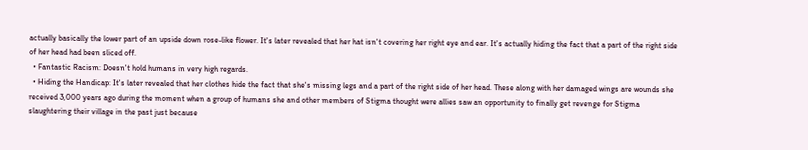actually basically the lower part of an upside down rose-like flower. It's later revealed that her hat isn't covering her right eye and ear. It's actually hiding the fact that a part of the right side of her head had been sliced off.
  • Fantastic Racism: Doesn't hold humans in very high regards.
  • Hiding the Handicap: It's later revealed that her clothes hide the fact that she's missing legs and a part of the right side of her head. These along with her damaged wings are wounds she received 3,000 years ago during the moment when a group of humans she and other members of Stigma thought were allies saw an opportunity to finally get revenge for Stigma slaughtering their village in the past just because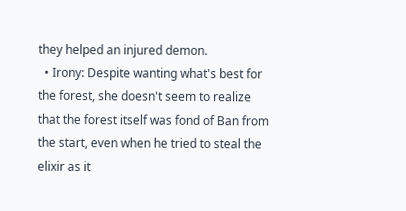they helped an injured demon.
  • Irony: Despite wanting what's best for the forest, she doesn't seem to realize that the forest itself was fond of Ban from the start, even when he tried to steal the elixir as it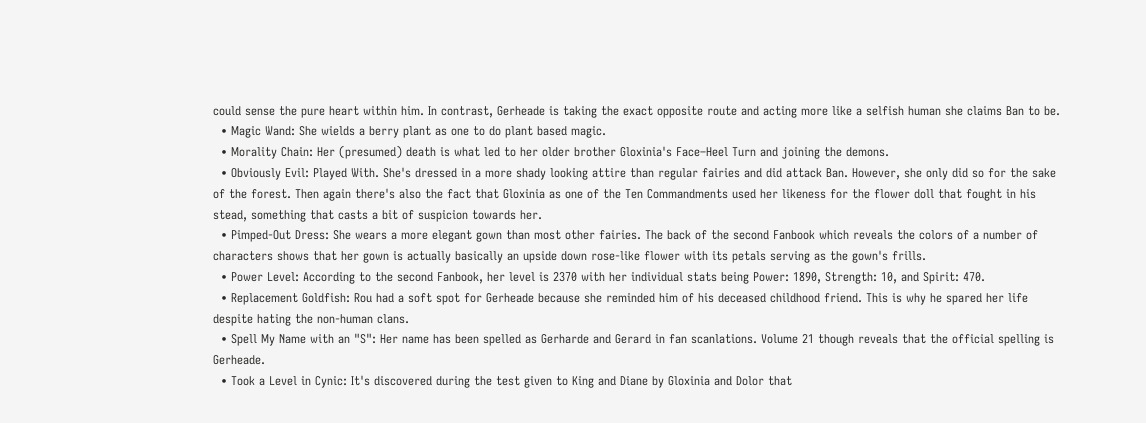could sense the pure heart within him. In contrast, Gerheade is taking the exact opposite route and acting more like a selfish human she claims Ban to be.
  • Magic Wand: She wields a berry plant as one to do plant based magic.
  • Morality Chain: Her (presumed) death is what led to her older brother Gloxinia's Face–Heel Turn and joining the demons.
  • Obviously Evil: Played With. She's dressed in a more shady looking attire than regular fairies and did attack Ban. However, she only did so for the sake of the forest. Then again there's also the fact that Gloxinia as one of the Ten Commandments used her likeness for the flower doll that fought in his stead, something that casts a bit of suspicion towards her.
  • Pimped-Out Dress: She wears a more elegant gown than most other fairies. The back of the second Fanbook which reveals the colors of a number of characters shows that her gown is actually basically an upside down rose-like flower with its petals serving as the gown's frills.
  • Power Level: According to the second Fanbook, her level is 2370 with her individual stats being Power: 1890, Strength: 10, and Spirit: 470.
  • Replacement Goldfish: Rou had a soft spot for Gerheade because she reminded him of his deceased childhood friend. This is why he spared her life despite hating the non-human clans.
  • Spell My Name with an "S": Her name has been spelled as Gerharde and Gerard in fan scanlations. Volume 21 though reveals that the official spelling is Gerheade.
  • Took a Level in Cynic: It's discovered during the test given to King and Diane by Gloxinia and Dolor that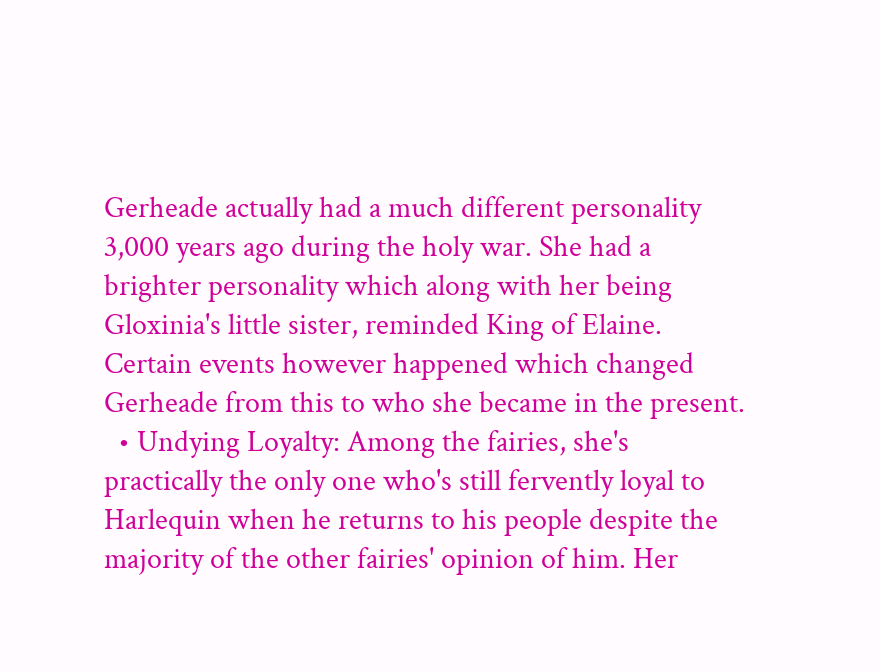Gerheade actually had a much different personality 3,000 years ago during the holy war. She had a brighter personality which along with her being Gloxinia's little sister, reminded King of Elaine. Certain events however happened which changed Gerheade from this to who she became in the present.
  • Undying Loyalty: Among the fairies, she's practically the only one who's still fervently loyal to Harlequin when he returns to his people despite the majority of the other fairies' opinion of him. Her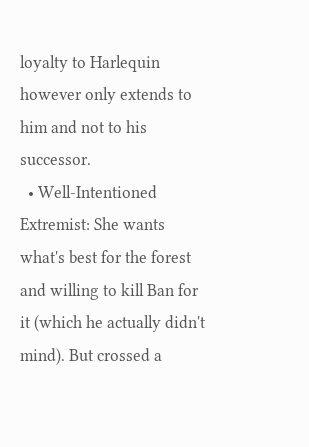loyalty to Harlequin however only extends to him and not to his successor.
  • Well-Intentioned Extremist: She wants what's best for the forest and willing to kill Ban for it (which he actually didn't mind). But crossed a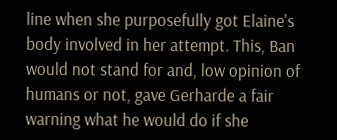line when she purposefully got Elaine's body involved in her attempt. This, Ban would not stand for and, low opinion of humans or not, gave Gerharde a fair warning what he would do if she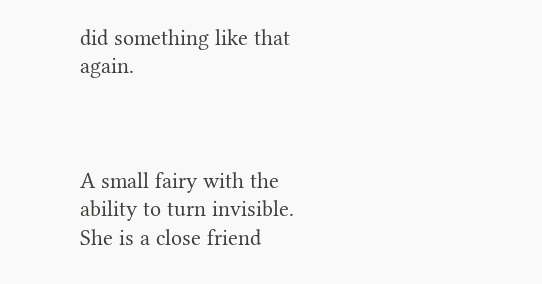did something like that again.



A small fairy with the ability to turn invisible. She is a close friend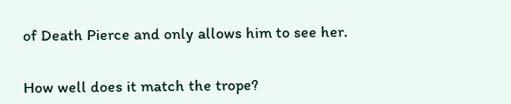of Death Pierce and only allows him to see her.


How well does it match the trope?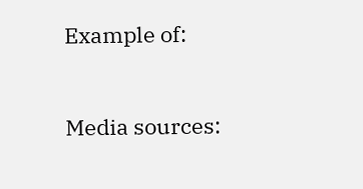Example of:


Media sources: